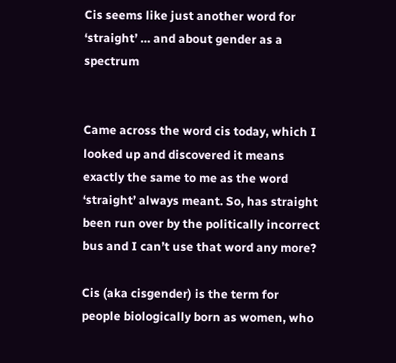Cis seems like just another word for ‘straight’ … and about gender as a spectrum


Came across the word cis today, which I looked up and discovered it means exactly the same to me as the word ‘straight’ always meant. So, has straight been run over by the politically incorrect bus and I can’t use that word any more?

Cis (aka cisgender) is the term for people biologically born as women, who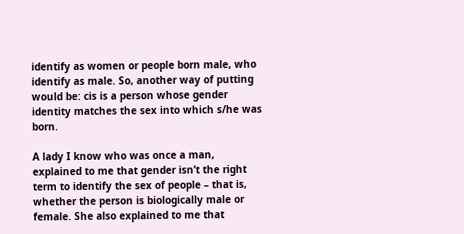identify as women or people born male, who identify as male. So, another way of putting would be: cis is a person whose gender identity matches the sex into which s/he was born.

A lady I know who was once a man, explained to me that gender isn’t the right term to identify the sex of people – that is, whether the person is biologically male or female. She also explained to me that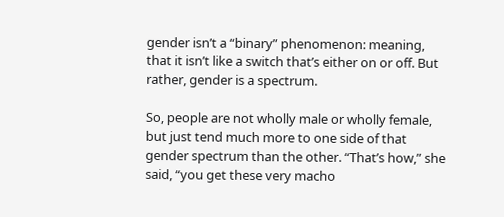gender isn’t a “binary” phenomenon: meaning, that it isn’t like a switch that’s either on or off. But rather, gender is a spectrum.

So, people are not wholly male or wholly female, but just tend much more to one side of that gender spectrum than the other. “That’s how,” she said, “you get these very macho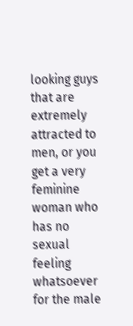looking guys that are extremely attracted to men, or you get a very feminine woman who has no sexual feeling whatsoever for the male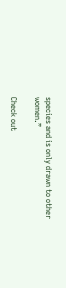species and is only drawn to other women.”

Check out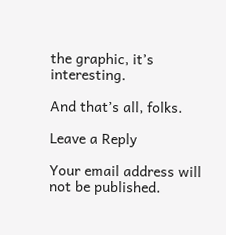the graphic, it’s interesting.

And that’s all, folks.

Leave a Reply

Your email address will not be published.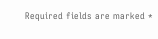Required fields are marked *